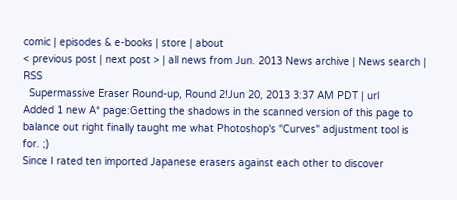comic | episodes & e-books | store | about
< previous post | next post > | all news from Jun. 2013 News archive | News search | RSS
  Supermassive Eraser Round-up, Round 2!Jun 20, 2013 3:37 AM PDT | url
Added 1 new A* page:Getting the shadows in the scanned version of this page to balance out right finally taught me what Photoshop's "Curves" adjustment tool is for. ;)
Since I rated ten imported Japanese erasers against each other to discover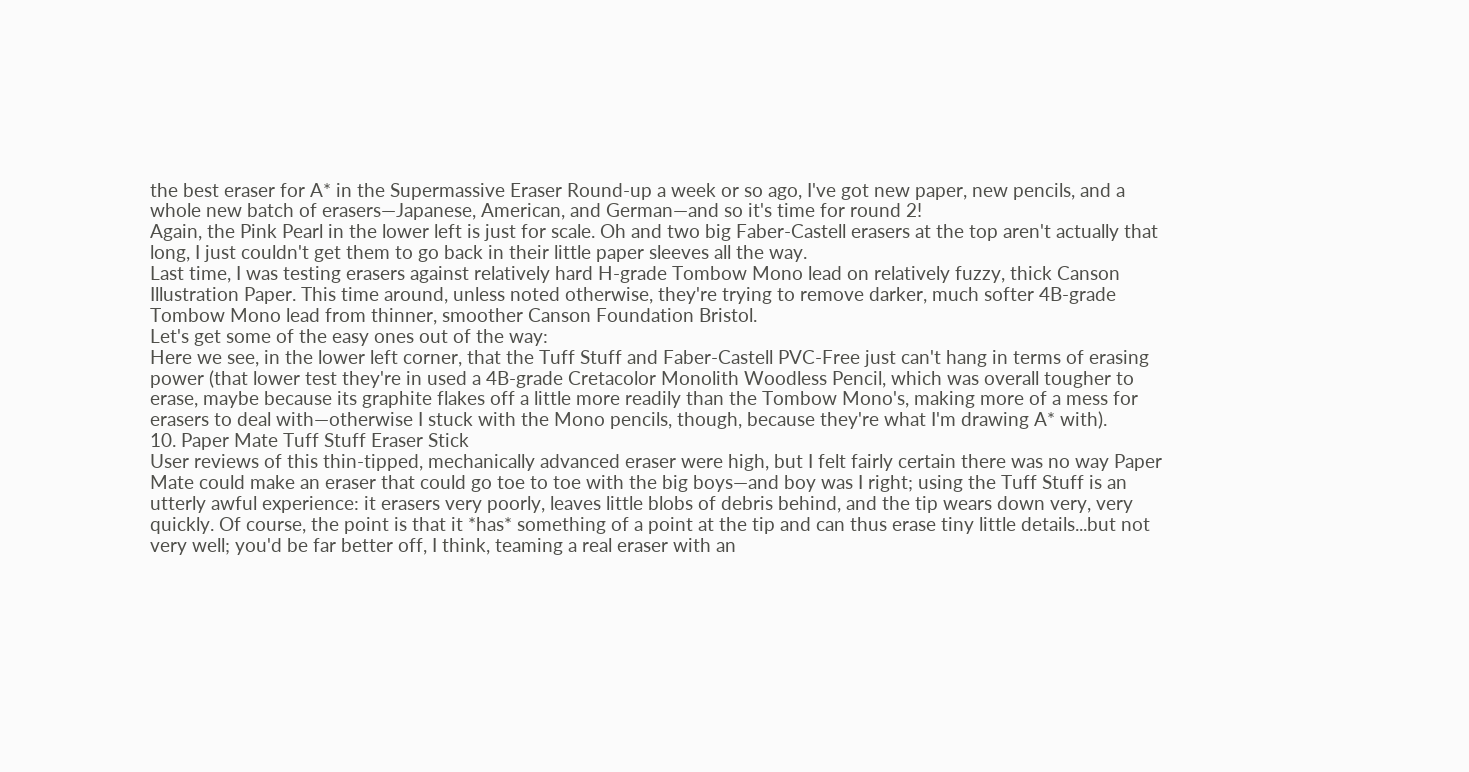the best eraser for A* in the Supermassive Eraser Round-up a week or so ago, I've got new paper, new pencils, and a whole new batch of erasers—Japanese, American, and German—and so it's time for round 2!
Again, the Pink Pearl in the lower left is just for scale. Oh and two big Faber-Castell erasers at the top aren't actually that long, I just couldn't get them to go back in their little paper sleeves all the way.
Last time, I was testing erasers against relatively hard H-grade Tombow Mono lead on relatively fuzzy, thick Canson Illustration Paper. This time around, unless noted otherwise, they're trying to remove darker, much softer 4B-grade Tombow Mono lead from thinner, smoother Canson Foundation Bristol.
Let's get some of the easy ones out of the way:
Here we see, in the lower left corner, that the Tuff Stuff and Faber-Castell PVC-Free just can't hang in terms of erasing power (that lower test they're in used a 4B-grade Cretacolor Monolith Woodless Pencil, which was overall tougher to erase, maybe because its graphite flakes off a little more readily than the Tombow Mono's, making more of a mess for erasers to deal with—otherwise I stuck with the Mono pencils, though, because they're what I'm drawing A* with).
10. Paper Mate Tuff Stuff Eraser Stick
User reviews of this thin-tipped, mechanically advanced eraser were high, but I felt fairly certain there was no way Paper Mate could make an eraser that could go toe to toe with the big boys—and boy was I right; using the Tuff Stuff is an utterly awful experience: it erasers very poorly, leaves little blobs of debris behind, and the tip wears down very, very quickly. Of course, the point is that it *has* something of a point at the tip and can thus erase tiny little details...but not very well; you'd be far better off, I think, teaming a real eraser with an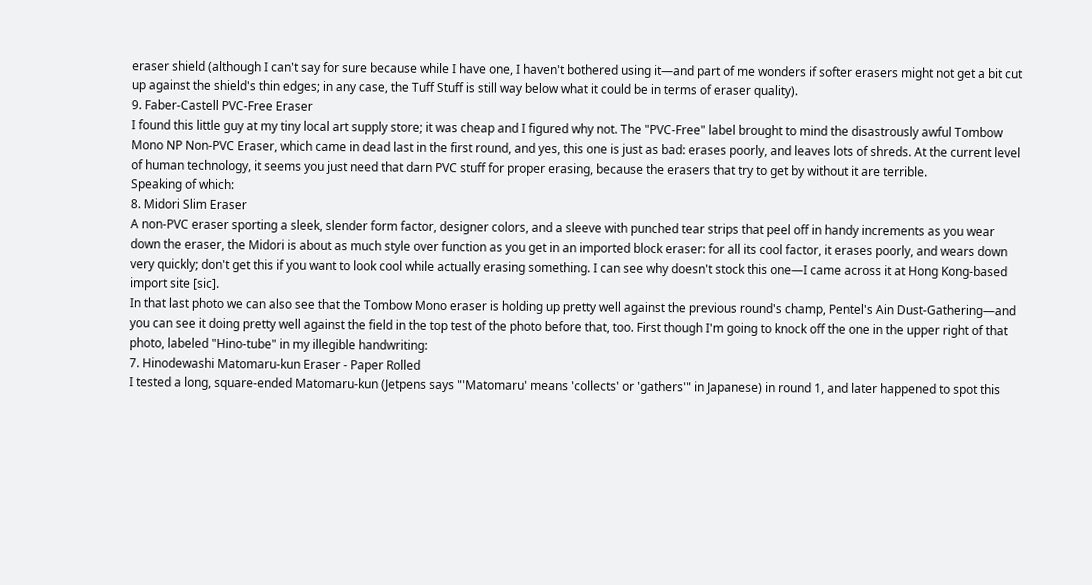eraser shield (although I can't say for sure because while I have one, I haven't bothered using it—and part of me wonders if softer erasers might not get a bit cut up against the shield's thin edges; in any case, the Tuff Stuff is still way below what it could be in terms of eraser quality).
9. Faber-Castell PVC-Free Eraser
I found this little guy at my tiny local art supply store; it was cheap and I figured why not. The "PVC-Free" label brought to mind the disastrously awful Tombow Mono NP Non-PVC Eraser, which came in dead last in the first round, and yes, this one is just as bad: erases poorly, and leaves lots of shreds. At the current level of human technology, it seems you just need that darn PVC stuff for proper erasing, because the erasers that try to get by without it are terrible.
Speaking of which:
8. Midori Slim Eraser
A non-PVC eraser sporting a sleek, slender form factor, designer colors, and a sleeve with punched tear strips that peel off in handy increments as you wear down the eraser, the Midori is about as much style over function as you get in an imported block eraser: for all its cool factor, it erases poorly, and wears down very quickly; don't get this if you want to look cool while actually erasing something. I can see why doesn't stock this one—I came across it at Hong Kong-based import site [sic].
In that last photo we can also see that the Tombow Mono eraser is holding up pretty well against the previous round's champ, Pentel's Ain Dust-Gathering—and you can see it doing pretty well against the field in the top test of the photo before that, too. First though I'm going to knock off the one in the upper right of that photo, labeled "Hino-tube" in my illegible handwriting:
7. Hinodewashi Matomaru-kun Eraser - Paper Rolled
I tested a long, square-ended Matomaru-kun (Jetpens says "'Matomaru' means 'collects' or 'gathers'" in Japanese) in round 1, and later happened to spot this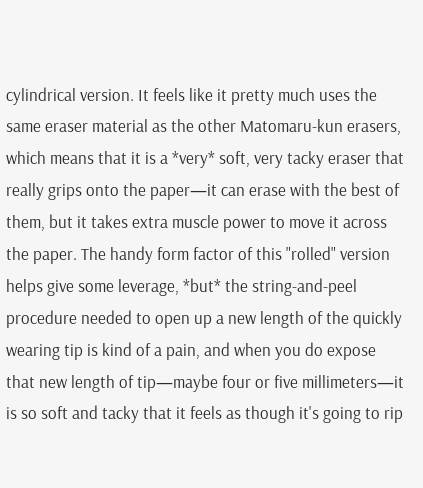cylindrical version. It feels like it pretty much uses the same eraser material as the other Matomaru-kun erasers, which means that it is a *very* soft, very tacky eraser that really grips onto the paper—it can erase with the best of them, but it takes extra muscle power to move it across the paper. The handy form factor of this "rolled" version helps give some leverage, *but* the string-and-peel procedure needed to open up a new length of the quickly wearing tip is kind of a pain, and when you do expose that new length of tip—maybe four or five millimeters—it is so soft and tacky that it feels as though it's going to rip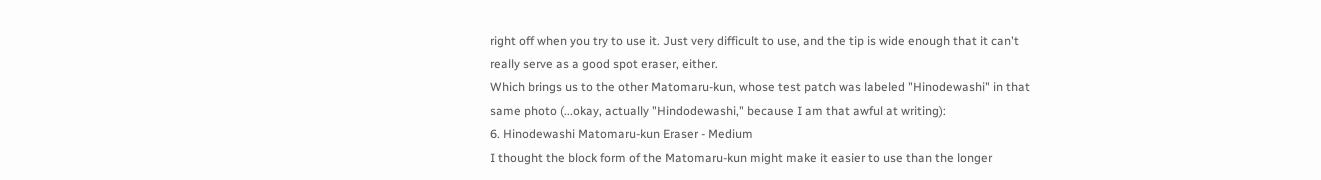right off when you try to use it. Just very difficult to use, and the tip is wide enough that it can't really serve as a good spot eraser, either.
Which brings us to the other Matomaru-kun, whose test patch was labeled "Hinodewashi" in that same photo (...okay, actually "Hindodewashi," because I am that awful at writing):
6. Hinodewashi Matomaru-kun Eraser - Medium
I thought the block form of the Matomaru-kun might make it easier to use than the longer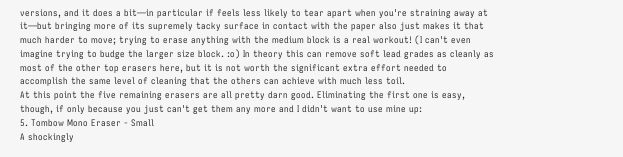versions, and it does a bit—in particular if feels less likely to tear apart when you're straining away at it—but bringing more of its supremely tacky surface in contact with the paper also just makes it that much harder to move; trying to erase anything with the medium block is a real workout! (I can't even imagine trying to budge the larger size block. :o) In theory this can remove soft lead grades as cleanly as most of the other top erasers here, but it is not worth the significant extra effort needed to accomplish the same level of cleaning that the others can achieve with much less toil.
At this point the five remaining erasers are all pretty darn good. Eliminating the first one is easy, though, if only because you just can't get them any more and I didn't want to use mine up:
5. Tombow Mono Eraser - Small
A shockingly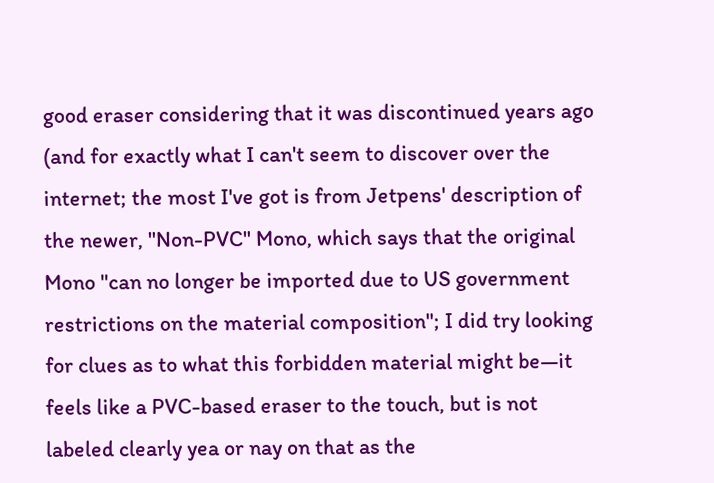good eraser considering that it was discontinued years ago (and for exactly what I can't seem to discover over the internet; the most I've got is from Jetpens' description of the newer, "Non-PVC" Mono, which says that the original Mono "can no longer be imported due to US government restrictions on the material composition"; I did try looking for clues as to what this forbidden material might be—it feels like a PVC-based eraser to the touch, but is not labeled clearly yea or nay on that as the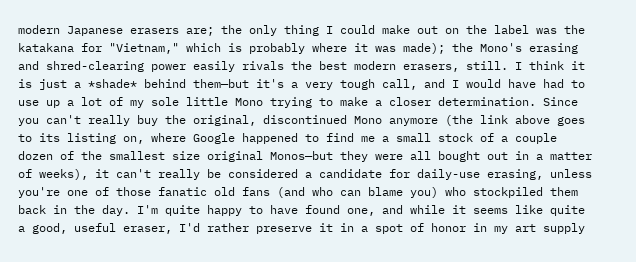modern Japanese erasers are; the only thing I could make out on the label was the katakana for "Vietnam," which is probably where it was made); the Mono's erasing and shred-clearing power easily rivals the best modern erasers, still. I think it is just a *shade* behind them—but it's a very tough call, and I would have had to use up a lot of my sole little Mono trying to make a closer determination. Since you can't really buy the original, discontinued Mono anymore (the link above goes to its listing on, where Google happened to find me a small stock of a couple dozen of the smallest size original Monos—but they were all bought out in a matter of weeks), it can't really be considered a candidate for daily-use erasing, unless you're one of those fanatic old fans (and who can blame you) who stockpiled them back in the day. I'm quite happy to have found one, and while it seems like quite a good, useful eraser, I'd rather preserve it in a spot of honor in my art supply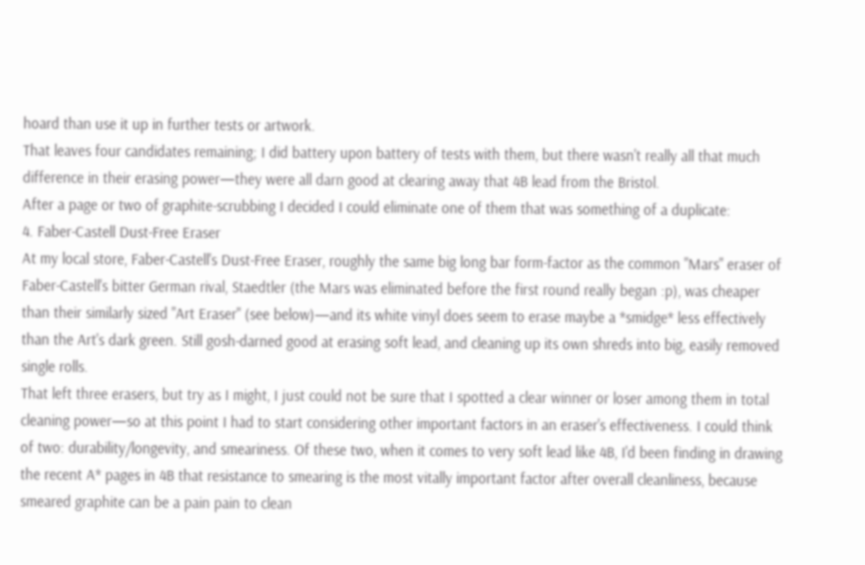hoard than use it up in further tests or artwork.
That leaves four candidates remaining; I did battery upon battery of tests with them, but there wasn't really all that much difference in their erasing power—they were all darn good at clearing away that 4B lead from the Bristol.
After a page or two of graphite-scrubbing I decided I could eliminate one of them that was something of a duplicate:
4. Faber-Castell Dust-Free Eraser
At my local store, Faber-Castell's Dust-Free Eraser, roughly the same big long bar form-factor as the common "Mars" eraser of Faber-Castell's bitter German rival, Staedtler (the Mars was eliminated before the first round really began :p), was cheaper than their similarly sized "Art Eraser" (see below)—and its white vinyl does seem to erase maybe a *smidge* less effectively than the Art's dark green. Still gosh-darned good at erasing soft lead, and cleaning up its own shreds into big, easily removed single rolls.
That left three erasers, but try as I might, I just could not be sure that I spotted a clear winner or loser among them in total cleaning power—so at this point I had to start considering other important factors in an eraser's effectiveness. I could think of two: durability/longevity, and smeariness. Of these two, when it comes to very soft lead like 4B, I'd been finding in drawing the recent A* pages in 4B that resistance to smearing is the most vitally important factor after overall cleanliness, because smeared graphite can be a pain pain to clean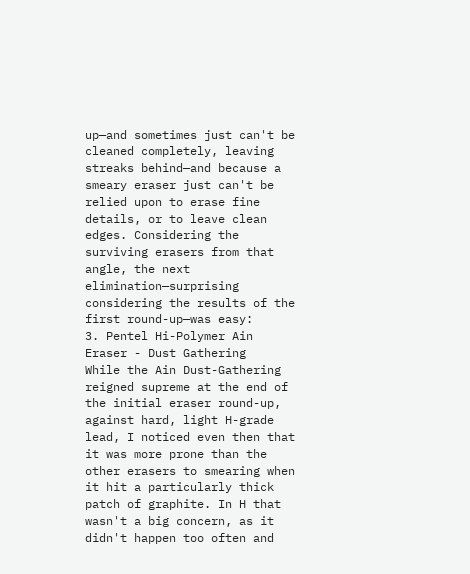up—and sometimes just can't be cleaned completely, leaving streaks behind—and because a smeary eraser just can't be relied upon to erase fine details, or to leave clean edges. Considering the surviving erasers from that angle, the next elimination—surprising considering the results of the first round-up—was easy:
3. Pentel Hi-Polymer Ain Eraser - Dust Gathering
While the Ain Dust-Gathering reigned supreme at the end of the initial eraser round-up, against hard, light H-grade lead, I noticed even then that it was more prone than the other erasers to smearing when it hit a particularly thick patch of graphite. In H that wasn't a big concern, as it didn't happen too often and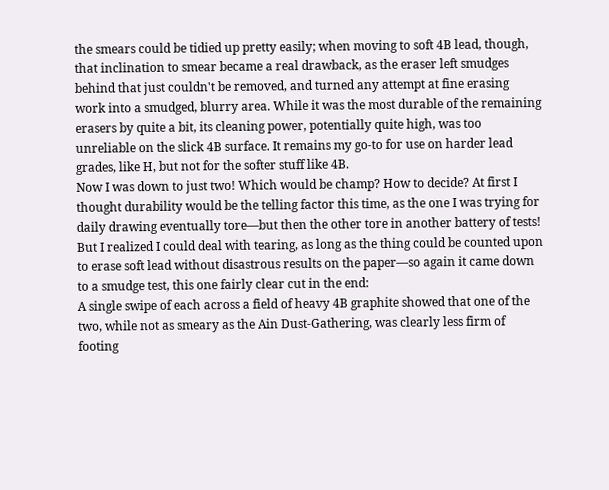the smears could be tidied up pretty easily; when moving to soft 4B lead, though, that inclination to smear became a real drawback, as the eraser left smudges behind that just couldn't be removed, and turned any attempt at fine erasing work into a smudged, blurry area. While it was the most durable of the remaining erasers by quite a bit, its cleaning power, potentially quite high, was too unreliable on the slick 4B surface. It remains my go-to for use on harder lead grades, like H, but not for the softer stuff like 4B.
Now I was down to just two! Which would be champ? How to decide? At first I thought durability would be the telling factor this time, as the one I was trying for daily drawing eventually tore—but then the other tore in another battery of tests! But I realized I could deal with tearing, as long as the thing could be counted upon to erase soft lead without disastrous results on the paper—so again it came down to a smudge test, this one fairly clear cut in the end:
A single swipe of each across a field of heavy 4B graphite showed that one of the two, while not as smeary as the Ain Dust-Gathering, was clearly less firm of footing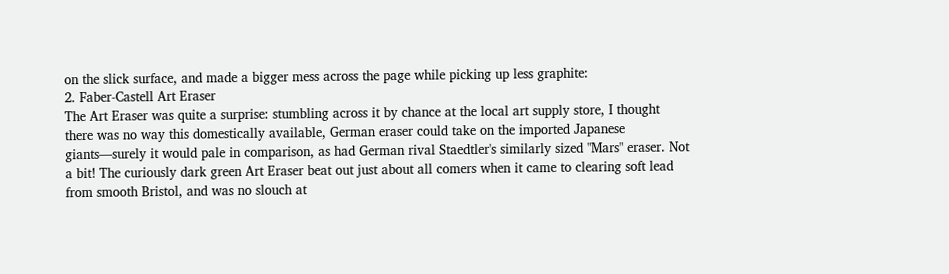on the slick surface, and made a bigger mess across the page while picking up less graphite:
2. Faber-Castell Art Eraser
The Art Eraser was quite a surprise: stumbling across it by chance at the local art supply store, I thought there was no way this domestically available, German eraser could take on the imported Japanese giants—surely it would pale in comparison, as had German rival Staedtler's similarly sized "Mars" eraser. Not a bit! The curiously dark green Art Eraser beat out just about all comers when it came to clearing soft lead from smooth Bristol, and was no slouch at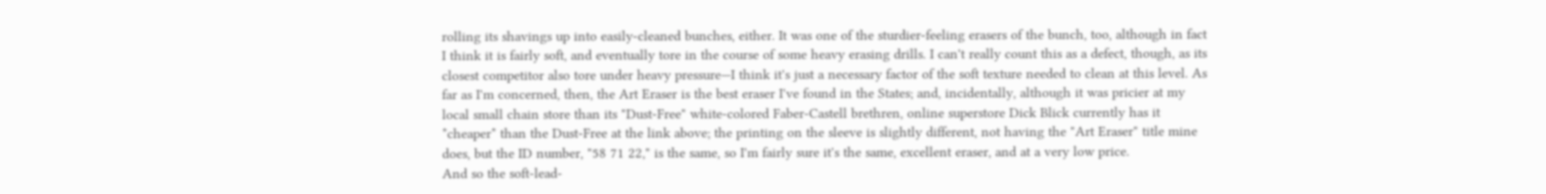rolling its shavings up into easily-cleaned bunches, either. It was one of the sturdier-feeling erasers of the bunch, too, although in fact I think it is fairly soft, and eventually tore in the course of some heavy erasing drills. I can't really count this as a defect, though, as its closest competitor also tore under heavy pressure—I think it's just a necessary factor of the soft texture needed to clean at this level. As far as I'm concerned, then, the Art Eraser is the best eraser I've found in the States; and, incidentally, although it was pricier at my local small chain store than its "Dust-Free" white-colored Faber-Castell brethren, online superstore Dick Blick currently has it *cheaper* than the Dust-Free at the link above; the printing on the sleeve is slightly different, not having the "Art Eraser" title mine does, but the ID number, "58 71 22," is the same, so I'm fairly sure it's the same, excellent eraser, and at a very low price.
And so the soft-lead-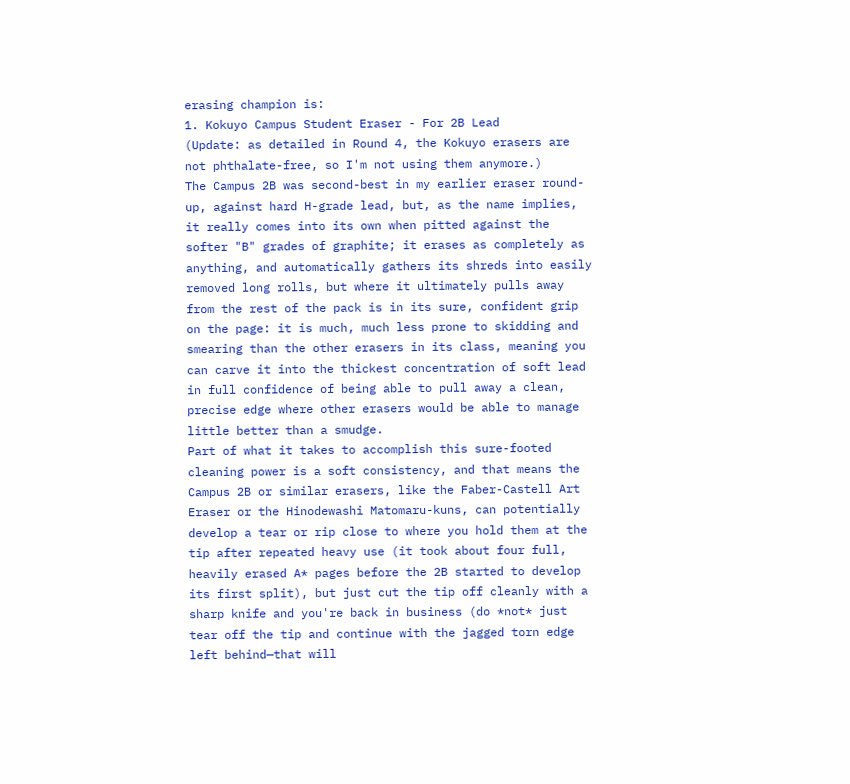erasing champion is:
1. Kokuyo Campus Student Eraser - For 2B Lead
(Update: as detailed in Round 4, the Kokuyo erasers are not phthalate-free, so I'm not using them anymore.)
The Campus 2B was second-best in my earlier eraser round-up, against hard H-grade lead, but, as the name implies, it really comes into its own when pitted against the softer "B" grades of graphite; it erases as completely as anything, and automatically gathers its shreds into easily removed long rolls, but where it ultimately pulls away from the rest of the pack is in its sure, confident grip on the page: it is much, much less prone to skidding and smearing than the other erasers in its class, meaning you can carve it into the thickest concentration of soft lead in full confidence of being able to pull away a clean, precise edge where other erasers would be able to manage little better than a smudge.
Part of what it takes to accomplish this sure-footed cleaning power is a soft consistency, and that means the Campus 2B or similar erasers, like the Faber-Castell Art Eraser or the Hinodewashi Matomaru-kuns, can potentially develop a tear or rip close to where you hold them at the tip after repeated heavy use (it took about four full, heavily erased A* pages before the 2B started to develop its first split), but just cut the tip off cleanly with a sharp knife and you're back in business (do *not* just tear off the tip and continue with the jagged torn edge left behind—that will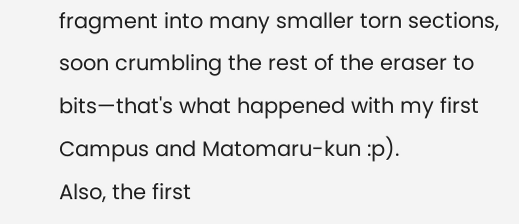fragment into many smaller torn sections, soon crumbling the rest of the eraser to bits—that's what happened with my first Campus and Matomaru-kun :p).
Also, the first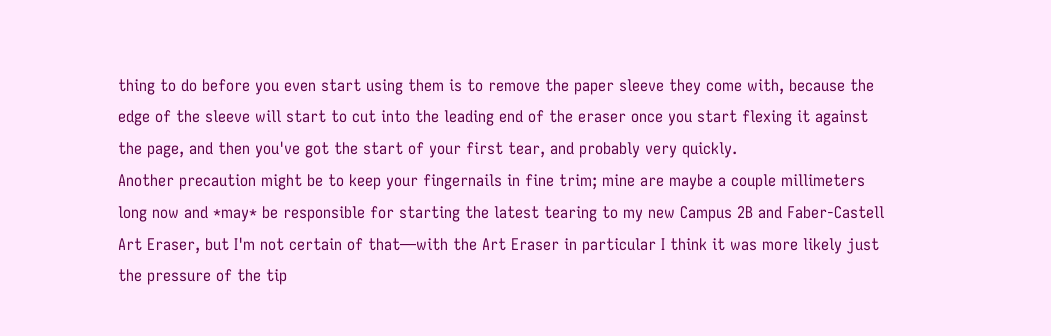thing to do before you even start using them is to remove the paper sleeve they come with, because the edge of the sleeve will start to cut into the leading end of the eraser once you start flexing it against the page, and then you've got the start of your first tear, and probably very quickly.
Another precaution might be to keep your fingernails in fine trim; mine are maybe a couple millimeters long now and *may* be responsible for starting the latest tearing to my new Campus 2B and Faber-Castell Art Eraser, but I'm not certain of that—with the Art Eraser in particular I think it was more likely just the pressure of the tip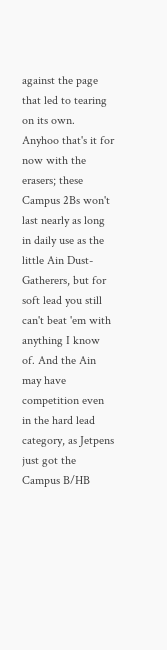against the page that led to tearing on its own.
Anyhoo that's it for now with the erasers; these Campus 2Bs won't last nearly as long in daily use as the little Ain Dust-Gatherers, but for soft lead you still can't beat 'em with anything I know of. And the Ain may have competition even in the hard lead category, as Jetpens just got the Campus B/HB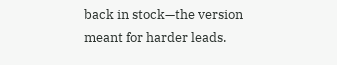back in stock—the version meant for harder leads.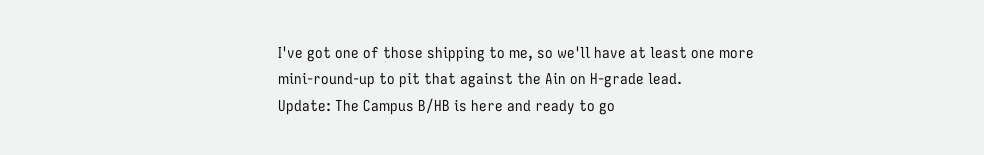I've got one of those shipping to me, so we'll have at least one more mini-round-up to pit that against the Ain on H-grade lead.
Update: The Campus B/HB is here and ready to go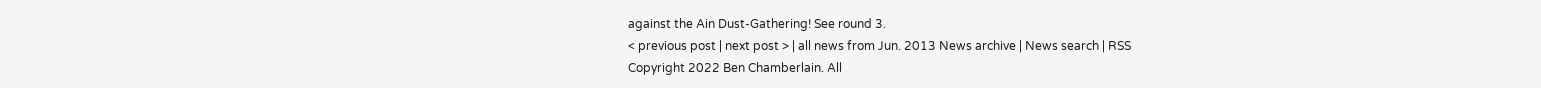against the Ain Dust-Gathering! See round 3.
< previous post | next post > | all news from Jun. 2013 News archive | News search | RSS
Copyright 2022 Ben Chamberlain. All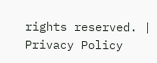rights reserved. | Privacy Policy